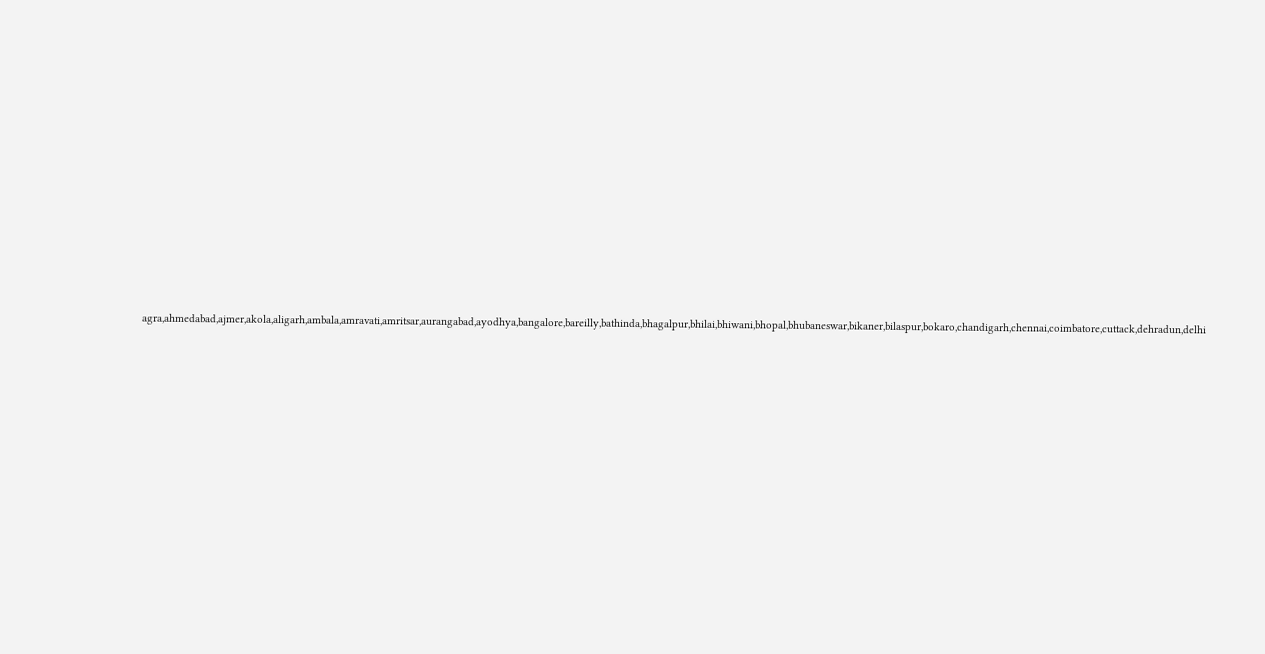agra,ahmedabad,ajmer,akola,aligarh,ambala,amravati,amritsar,aurangabad,ayodhya,bangalore,bareilly,bathinda,bhagalpur,bhilai,bhiwani,bhopal,bhubaneswar,bikaner,bilaspur,bokaro,chandigarh,chennai,coimbatore,cuttack,dehradun,delhi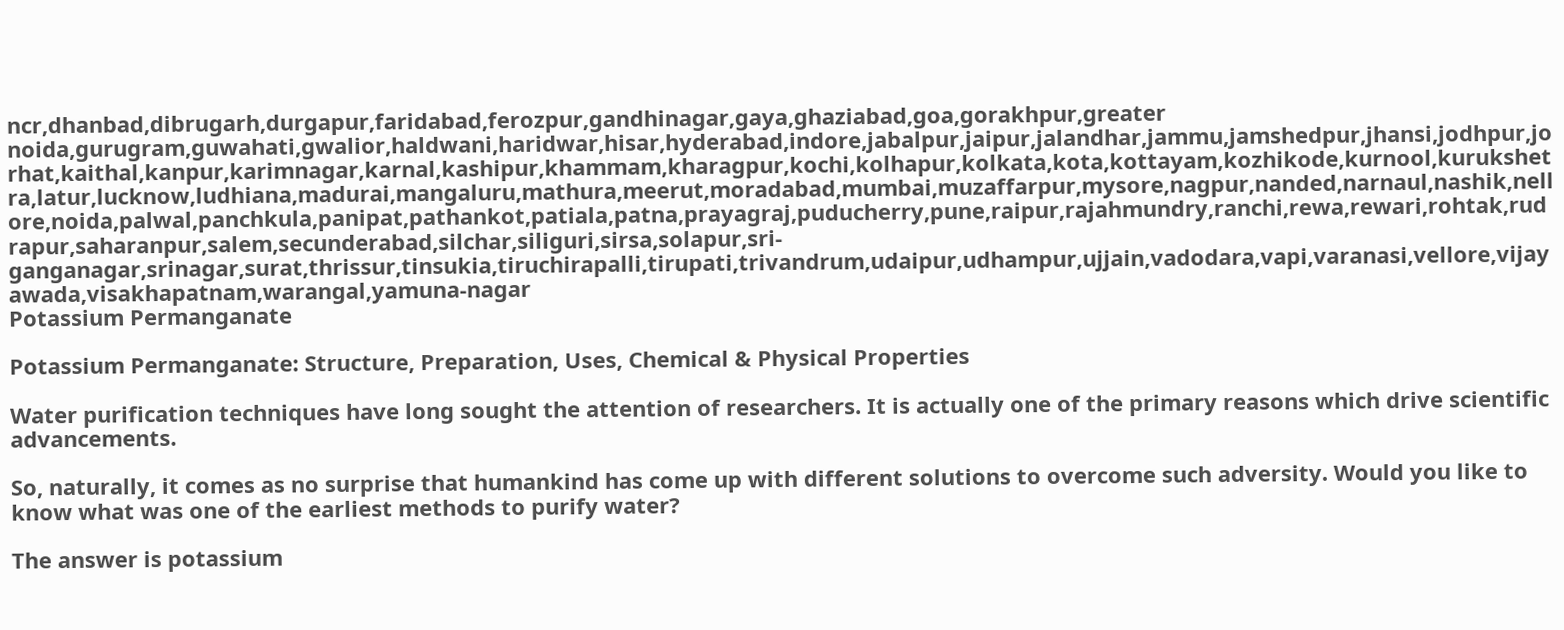ncr,dhanbad,dibrugarh,durgapur,faridabad,ferozpur,gandhinagar,gaya,ghaziabad,goa,gorakhpur,greater noida,gurugram,guwahati,gwalior,haldwani,haridwar,hisar,hyderabad,indore,jabalpur,jaipur,jalandhar,jammu,jamshedpur,jhansi,jodhpur,jorhat,kaithal,kanpur,karimnagar,karnal,kashipur,khammam,kharagpur,kochi,kolhapur,kolkata,kota,kottayam,kozhikode,kurnool,kurukshetra,latur,lucknow,ludhiana,madurai,mangaluru,mathura,meerut,moradabad,mumbai,muzaffarpur,mysore,nagpur,nanded,narnaul,nashik,nellore,noida,palwal,panchkula,panipat,pathankot,patiala,patna,prayagraj,puducherry,pune,raipur,rajahmundry,ranchi,rewa,rewari,rohtak,rudrapur,saharanpur,salem,secunderabad,silchar,siliguri,sirsa,solapur,sri-ganganagar,srinagar,surat,thrissur,tinsukia,tiruchirapalli,tirupati,trivandrum,udaipur,udhampur,ujjain,vadodara,vapi,varanasi,vellore,vijayawada,visakhapatnam,warangal,yamuna-nagar
Potassium Permanganate

Potassium Permanganate: Structure, Preparation, Uses, Chemical & Physical Properties

Water purification techniques have long sought the attention of researchers. It is actually one of the primary reasons which drive scientific advancements.

So, naturally, it comes as no surprise that humankind has come up with different solutions to overcome such adversity. Would you like to know what was one of the earliest methods to purify water?

The answer is potassium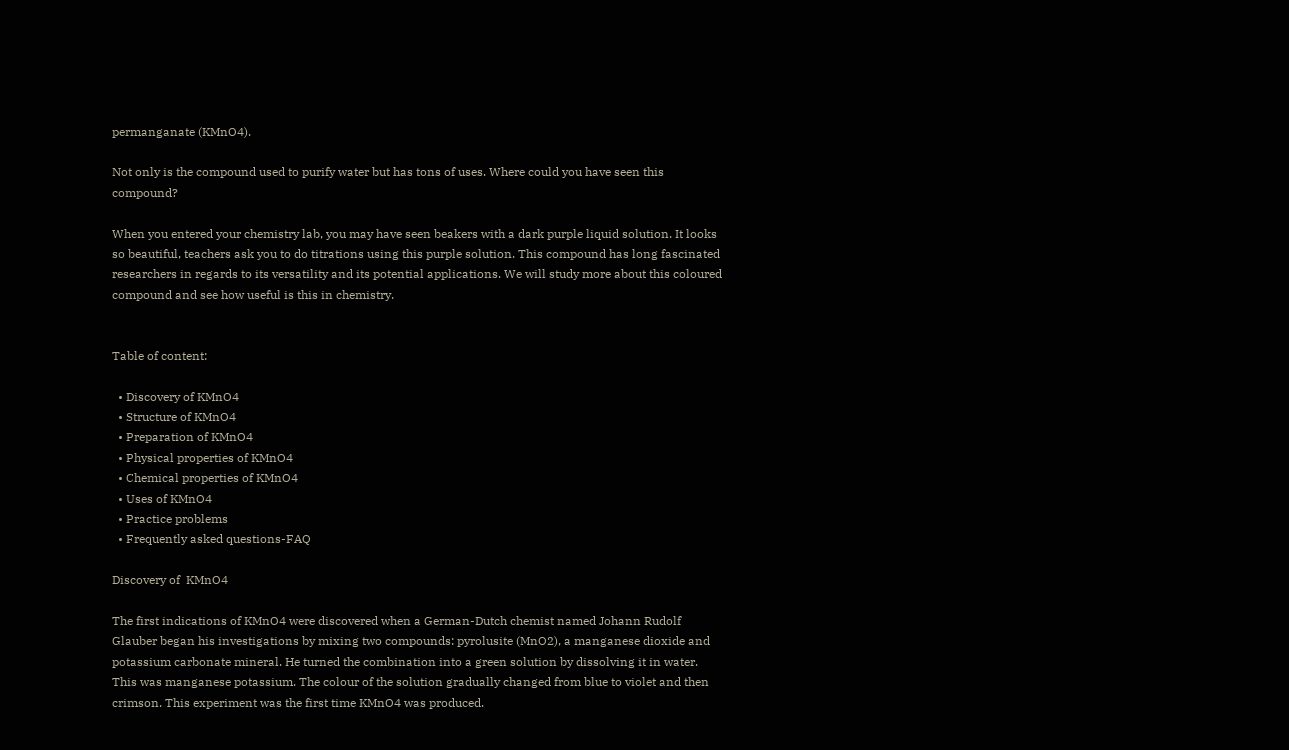permanganate (KMnO4).

Not only is the compound used to purify water but has tons of uses. Where could you have seen this compound?

When you entered your chemistry lab, you may have seen beakers with a dark purple liquid solution. It looks so beautiful, teachers ask you to do titrations using this purple solution. This compound has long fascinated researchers in regards to its versatility and its potential applications. We will study more about this coloured compound and see how useful is this in chemistry.


Table of content:

  • Discovery of KMnO4
  • Structure of KMnO4
  • Preparation of KMnO4
  • Physical properties of KMnO4
  • Chemical properties of KMnO4
  • Uses of KMnO4
  • Practice problems
  • Frequently asked questions-FAQ

Discovery of  KMnO4

The first indications of KMnO4 were discovered when a German-Dutch chemist named Johann Rudolf Glauber began his investigations by mixing two compounds: pyrolusite (MnO2), a manganese dioxide and potassium carbonate mineral. He turned the combination into a green solution by dissolving it in water. This was manganese potassium. The colour of the solution gradually changed from blue to violet and then crimson. This experiment was the first time KMnO4 was produced.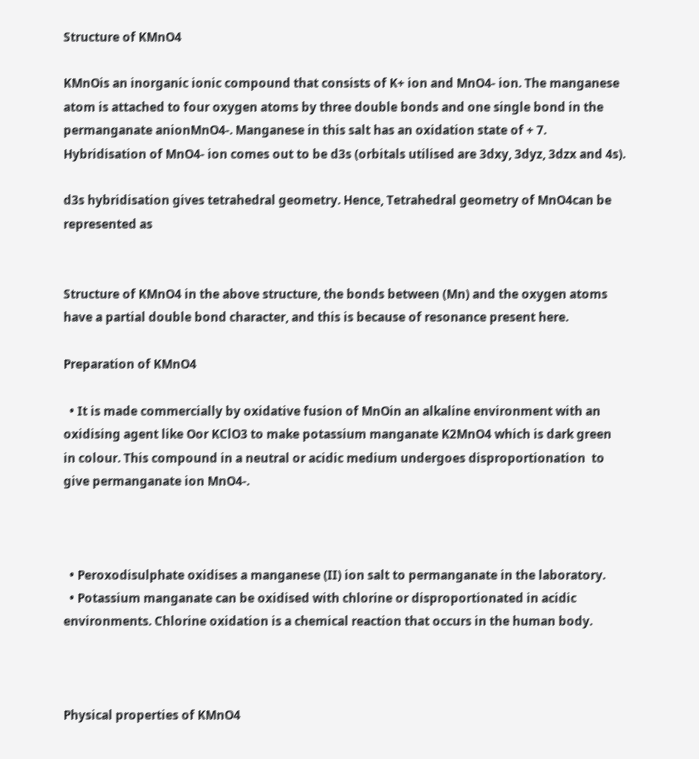Structure of KMnO4

KMnOis an inorganic ionic compound that consists of K+ ion and MnO4- ion. The manganese atom is attached to four oxygen atoms by three double bonds and one single bond in the permanganate anionMnO4-. Manganese in this salt has an oxidation state of + 7. Hybridisation of MnO4- ion comes out to be d3s (orbitals utilised are 3dxy, 3dyz, 3dzx and 4s).

d3s hybridisation gives tetrahedral geometry. Hence, Tetrahedral geometry of MnO4can be represented as


Structure of KMnO4 in the above structure, the bonds between (Mn) and the oxygen atoms have a partial double bond character, and this is because of resonance present here.

Preparation of KMnO4

  • It is made commercially by oxidative fusion of MnOin an alkaline environment with an oxidising agent like Oor KClO3 to make potassium manganate K2MnO4 which is dark green in colour. This compound in a neutral or acidic medium undergoes disproportionation  to give permanganate ion MnO4-.



  • Peroxodisulphate oxidises a manganese (II) ion salt to permanganate in the laboratory.
  • Potassium manganate can be oxidised with chlorine or disproportionated in acidic environments. Chlorine oxidation is a chemical reaction that occurs in the human body.



Physical properties of KMnO4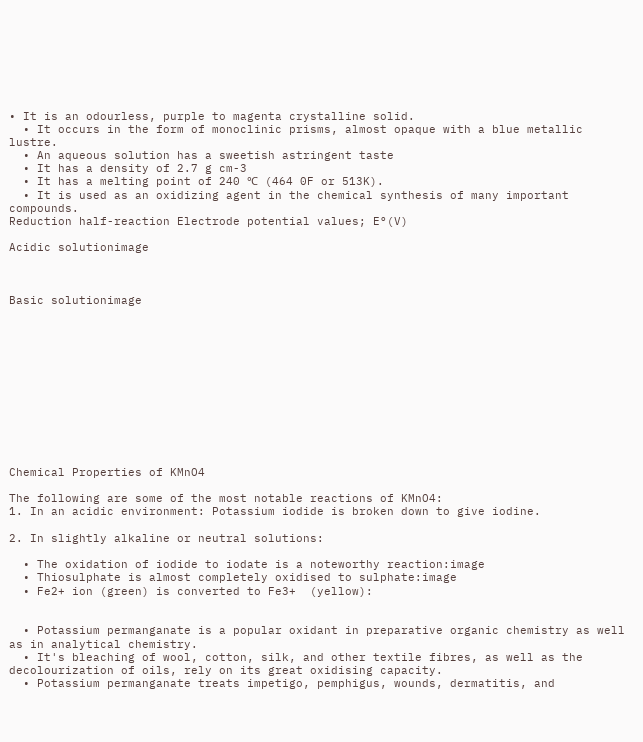• It is an odourless, purple to magenta crystalline solid.
  • It occurs in the form of monoclinic prisms, almost opaque with a blue metallic lustre.
  • An aqueous solution has a sweetish astringent taste
  • It has a density of 2.7 g cm-3
  • It has a melting point of 240 ℃ (464 0F or 513K).
  • It is used as an oxidizing agent in the chemical synthesis of many important compounds.
Reduction half-reaction Electrode potential values; E°(V)

Acidic solutionimage



Basic solutionimage












Chemical Properties of KMnO4

The following are some of the most notable reactions of KMnO4:
1. In an acidic environment: Potassium iodide is broken down to give iodine.

2. In slightly alkaline or neutral solutions:

  • The oxidation of iodide to iodate is a noteworthy reaction:image
  • Thiosulphate is almost completely oxidised to sulphate:image
  • Fe2+ ion (green) is converted to Fe3+  (yellow):


  • Potassium permanganate is a popular oxidant in preparative organic chemistry as well as in analytical chemistry.
  • It's bleaching of wool, cotton, silk, and other textile fibres, as well as the decolourization of oils, rely on its great oxidising capacity.
  • Potassium permanganate treats impetigo, pemphigus, wounds, dermatitis, and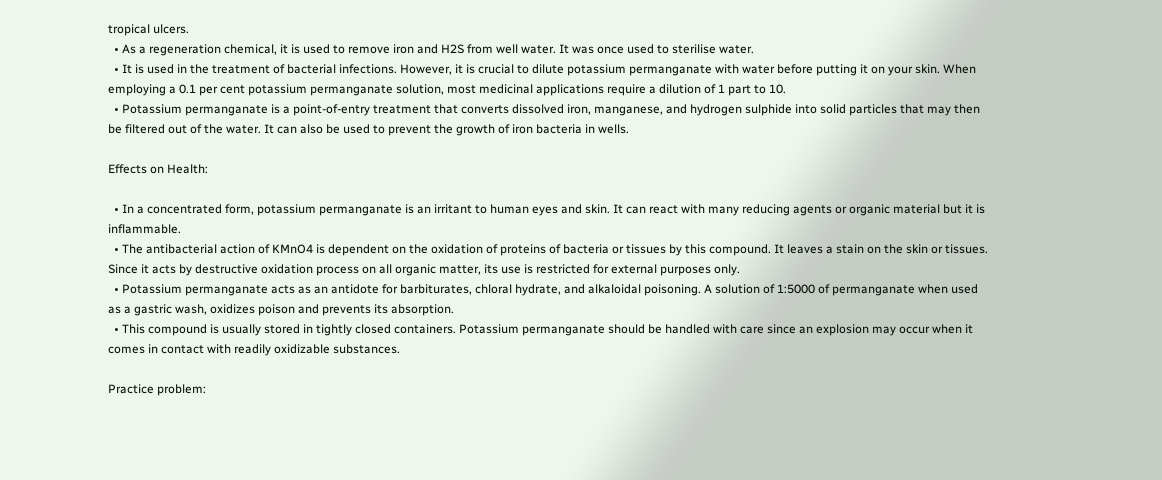tropical ulcers.
  • As a regeneration chemical, it is used to remove iron and H2S from well water. It was once used to sterilise water.
  • It is used in the treatment of bacterial infections. However, it is crucial to dilute potassium permanganate with water before putting it on your skin. When employing a 0.1 per cent potassium permanganate solution, most medicinal applications require a dilution of 1 part to 10.
  • Potassium permanganate is a point-of-entry treatment that converts dissolved iron, manganese, and hydrogen sulphide into solid particles that may then be filtered out of the water. It can also be used to prevent the growth of iron bacteria in wells.

Effects on Health:

  • In a concentrated form, potassium permanganate is an irritant to human eyes and skin. It can react with many reducing agents or organic material but it is inflammable.
  • The antibacterial action of KMnO4 is dependent on the oxidation of proteins of bacteria or tissues by this compound. It leaves a stain on the skin or tissues. Since it acts by destructive oxidation process on all organic matter, its use is restricted for external purposes only.
  • Potassium permanganate acts as an antidote for barbiturates, chloral hydrate, and alkaloidal poisoning. A solution of 1:5000 of permanganate when used as a gastric wash, oxidizes poison and prevents its absorption.
  • This compound is usually stored in tightly closed containers. Potassium permanganate should be handled with care since an explosion may occur when it comes in contact with readily oxidizable substances.

Practice problem: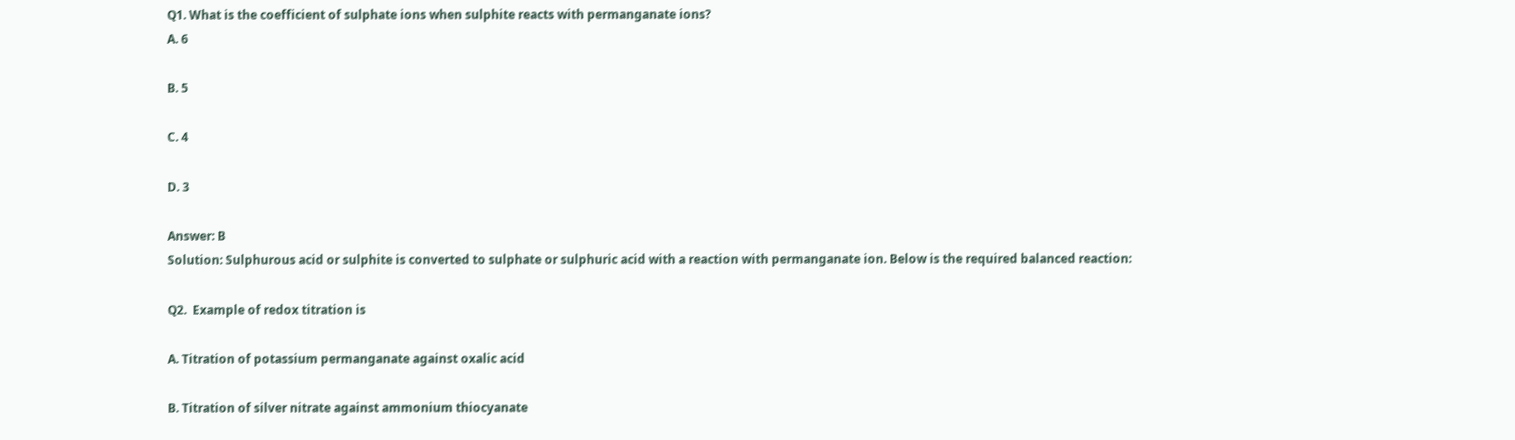Q1. What is the coefficient of sulphate ions when sulphite reacts with permanganate ions?
A. 6

B. 5

C. 4

D. 3

Answer: B
Solution: Sulphurous acid or sulphite is converted to sulphate or sulphuric acid with a reaction with permanganate ion. Below is the required balanced reaction:

Q2.  Example of redox titration is

A. Titration of potassium permanganate against oxalic acid

B. Titration of silver nitrate against ammonium thiocyanate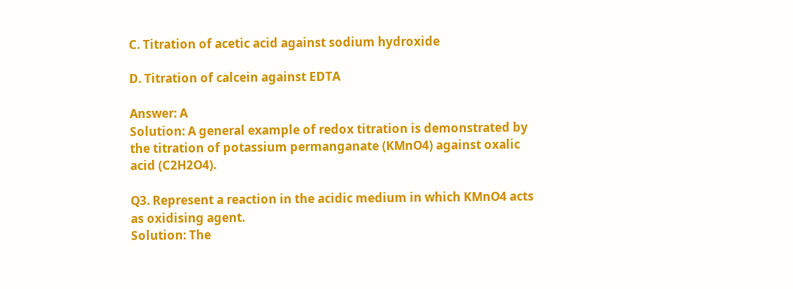C. Titration of acetic acid against sodium hydroxide

D. Titration of calcein against EDTA

Answer: A
Solution: A general example of redox titration is demonstrated by the titration of potassium permanganate (KMnO4) against oxalic acid (C2H2O4).

Q3. Represent a reaction in the acidic medium in which KMnO4 acts as oxidising agent.
Solution: The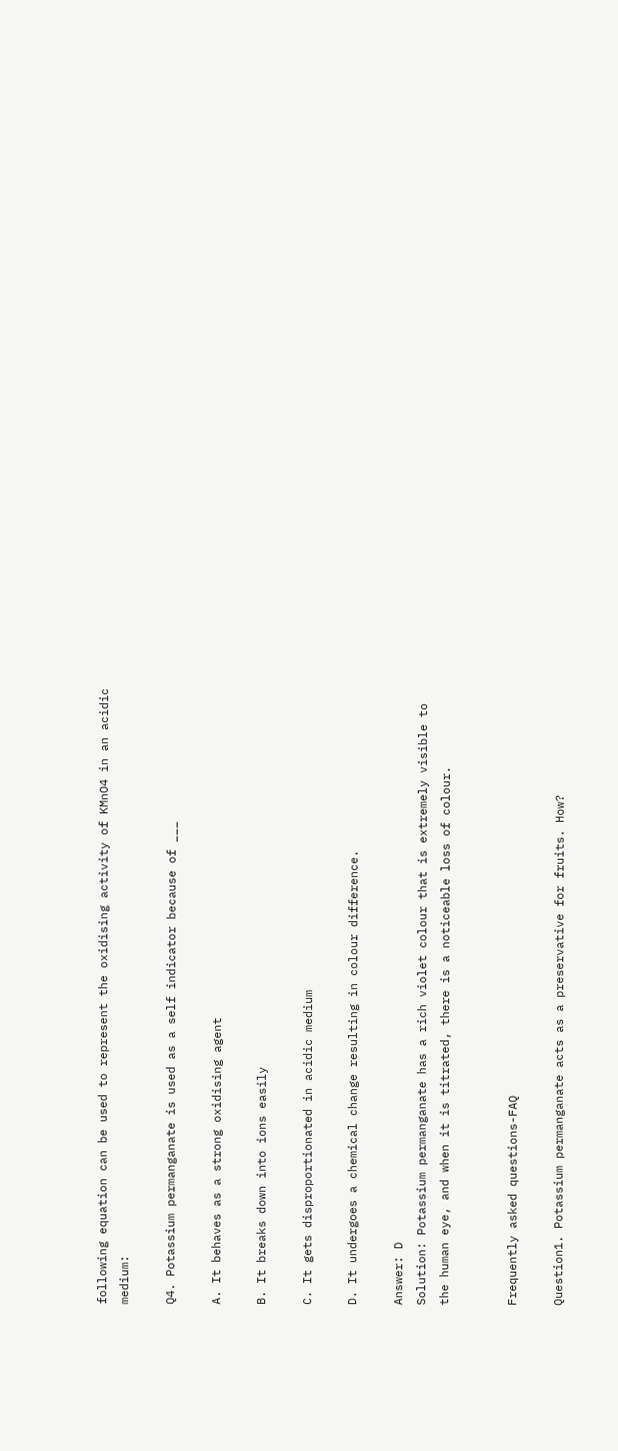following equation can be used to represent the oxidising activity of KMnO4 in an acidic medium:

Q4. Potassium permanganate is used as a self indicator because of ___

A. It behaves as a strong oxidising agent

B. It breaks down into ions easily

C. It gets disproportionated in acidic medium

D. It undergoes a chemical change resulting in colour difference.

Answer: D
Solution: Potassium permanganate has a rich violet colour that is extremely visible to the human eye, and when it is titrated, there is a noticeable loss of colour.


Frequently asked questions-FAQ

Question1. Potassium permanganate acts as a preservative for fruits. How?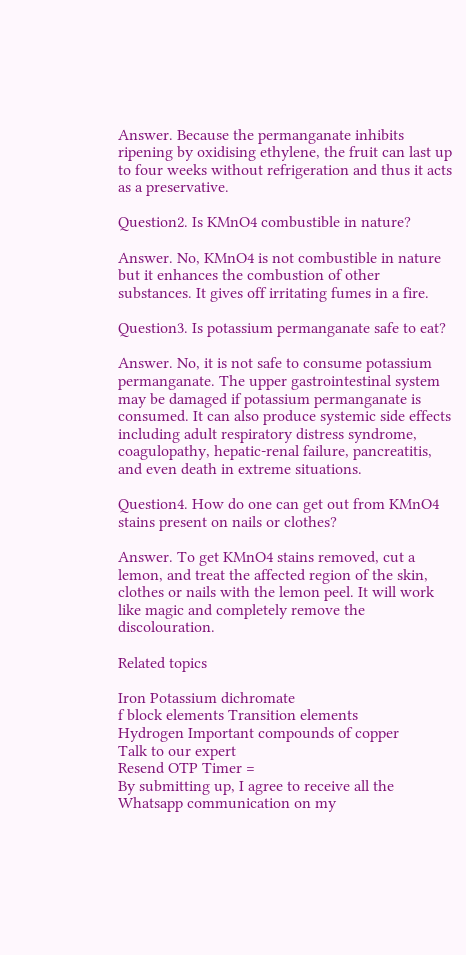Answer. Because the permanganate inhibits ripening by oxidising ethylene, the fruit can last up to four weeks without refrigeration and thus it acts as a preservative.

Question2. Is KMnO4 combustible in nature?

Answer. No, KMnO4 is not combustible in nature but it enhances the combustion of other substances. It gives off irritating fumes in a fire.

Question3. Is potassium permanganate safe to eat?

Answer. No, it is not safe to consume potassium permanganate. The upper gastrointestinal system may be damaged if potassium permanganate is consumed. It can also produce systemic side effects including adult respiratory distress syndrome, coagulopathy, hepatic-renal failure, pancreatitis, and even death in extreme situations.

Question4. How do one can get out from KMnO4 stains present on nails or clothes?

Answer. To get KMnO4 stains removed, cut a lemon, and treat the affected region of the skin, clothes or nails with the lemon peel. It will work like magic and completely remove the discolouration.

Related topics

Iron Potassium dichromate
f block elements Transition elements
Hydrogen Important compounds of copper
Talk to our expert
Resend OTP Timer =
By submitting up, I agree to receive all the Whatsapp communication on my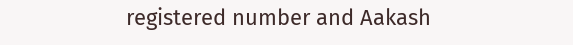registered number and Aakash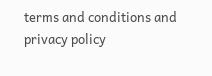terms and conditions and privacy policy